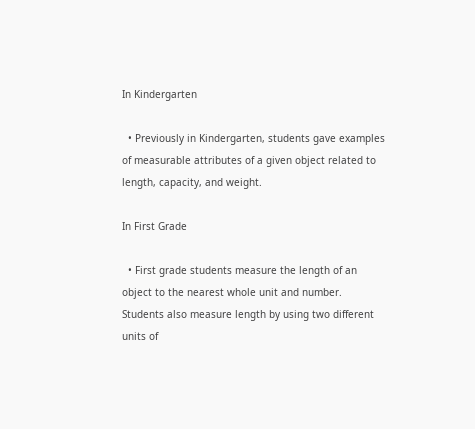In Kindergarten

  • Previously in Kindergarten, students gave examples of measurable attributes of a given object related to length, capacity, and weight.

In First Grade

  • First grade students measure the length of an object to the nearest whole unit and number. Students also measure length by using two different units of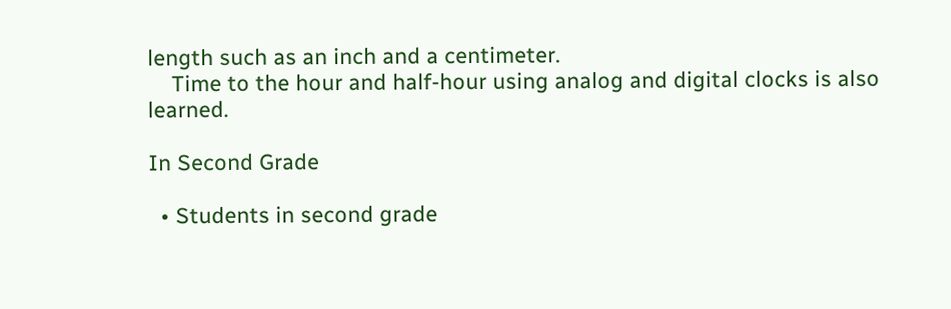length such as an inch and a centimeter.
    Time to the hour and half-hour using analog and digital clocks is also learned.

In Second Grade

  • Students in second grade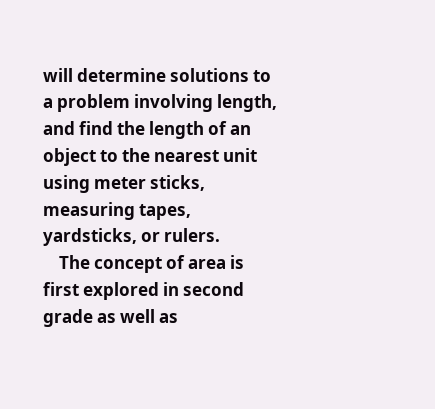will determine solutions to a problem involving length, and find the length of an object to the nearest unit using meter sticks, measuring tapes, yardsticks, or rulers.
    The concept of area is first explored in second grade as well as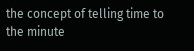the concept of telling time to the minute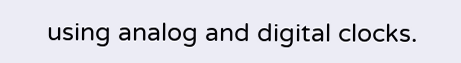using analog and digital clocks.